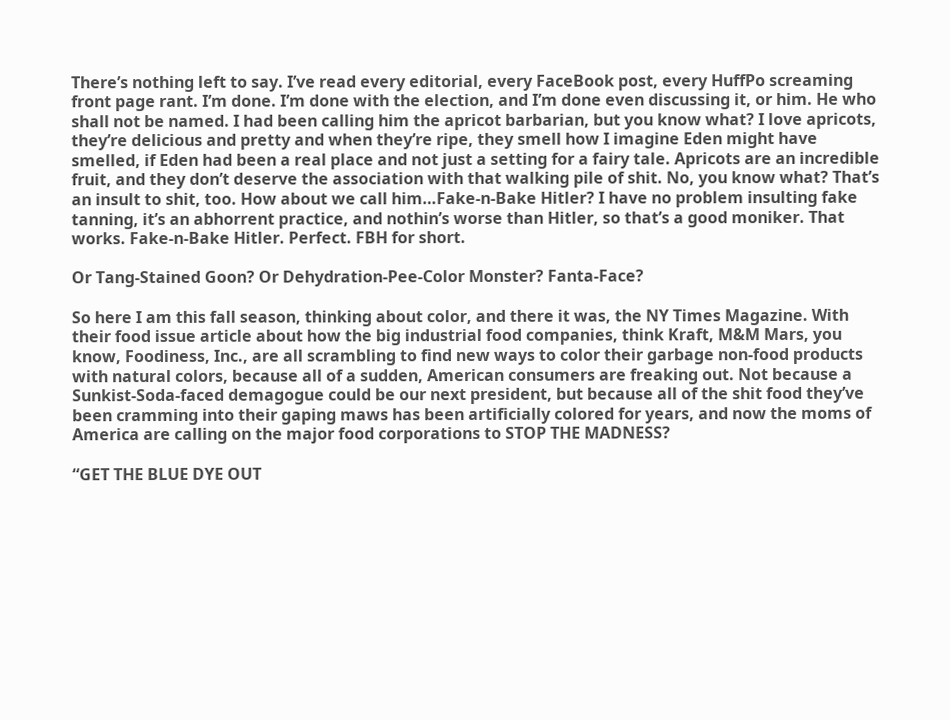There’s nothing left to say. I’ve read every editorial, every FaceBook post, every HuffPo screaming front page rant. I’m done. I’m done with the election, and I’m done even discussing it, or him. He who shall not be named. I had been calling him the apricot barbarian, but you know what? I love apricots, they’re delicious and pretty and when they’re ripe, they smell how I imagine Eden might have smelled, if Eden had been a real place and not just a setting for a fairy tale. Apricots are an incredible fruit, and they don’t deserve the association with that walking pile of shit. No, you know what? That’s an insult to shit, too. How about we call him…Fake-n-Bake Hitler? I have no problem insulting fake tanning, it’s an abhorrent practice, and nothin’s worse than Hitler, so that’s a good moniker. That works. Fake-n-Bake Hitler. Perfect. FBH for short.

Or Tang-Stained Goon? Or Dehydration-Pee-Color Monster? Fanta-Face?

So here I am this fall season, thinking about color, and there it was, the NY Times Magazine. With their food issue article about how the big industrial food companies, think Kraft, M&M Mars, you know, Foodiness, Inc., are all scrambling to find new ways to color their garbage non-food products with natural colors, because all of a sudden, American consumers are freaking out. Not because a Sunkist-Soda-faced demagogue could be our next president, but because all of the shit food they’ve been cramming into their gaping maws has been artificially colored for years, and now the moms of America are calling on the major food corporations to STOP THE MADNESS?

“GET THE BLUE DYE OUT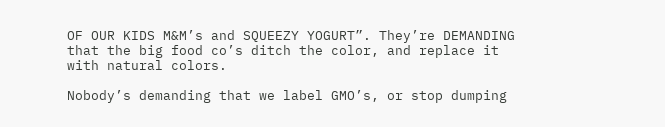OF OUR KIDS M&M’s and SQUEEZY YOGURT”. They’re DEMANDING that the big food co’s ditch the color, and replace it with natural colors.

Nobody’s demanding that we label GMO’s, or stop dumping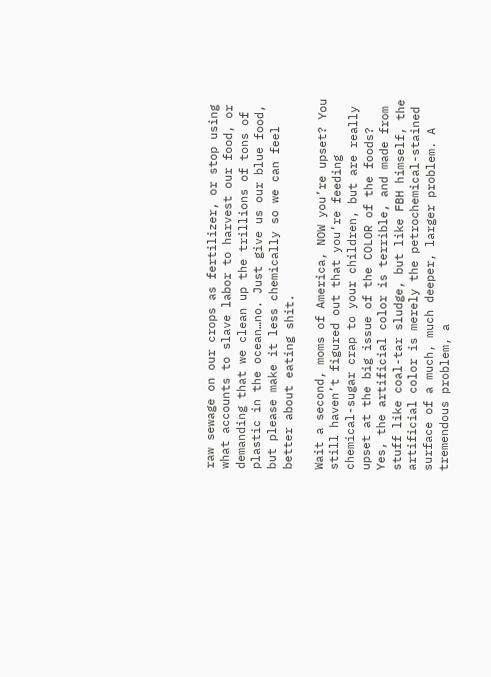raw sewage on our crops as fertilizer, or stop using what accounts to slave labor to harvest our food, or demanding that we clean up the trillions of tons of plastic in the ocean…no. Just give us our blue food, but please make it less chemically so we can feel better about eating shit.

Wait a second, moms of America, NOW you’re upset? You still haven’t figured out that you’re feeding chemical-sugar crap to your children, but are really upset at the big issue of the COLOR of the foods? Yes, the artificial color is terrible, and made from stuff like coal-tar sludge, but like FBH himself, the artificial color is merely the petrochemical-stained surface of a much, much deeper, larger problem. A tremendous problem, a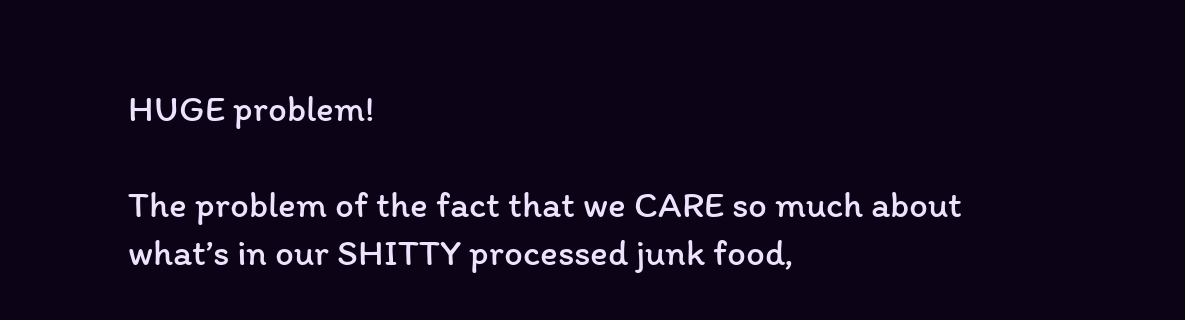HUGE problem!

The problem of the fact that we CARE so much about what’s in our SHITTY processed junk food,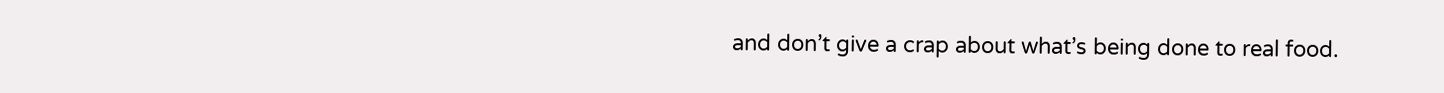and don’t give a crap about what’s being done to real food.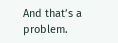And that’s a problem.